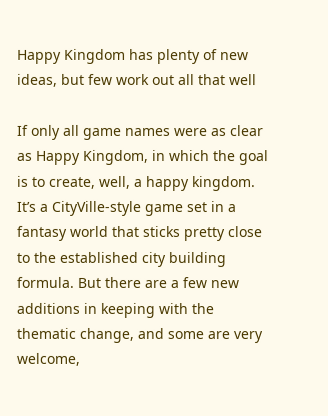Happy Kingdom has plenty of new ideas, but few work out all that well

If only all game names were as clear as Happy Kingdom, in which the goal is to create, well, a happy kingdom. It’s a CityVille-style game set in a fantasy world that sticks pretty close to the established city building formula. But there are a few new additions in keeping with the thematic change, and some are very welcome,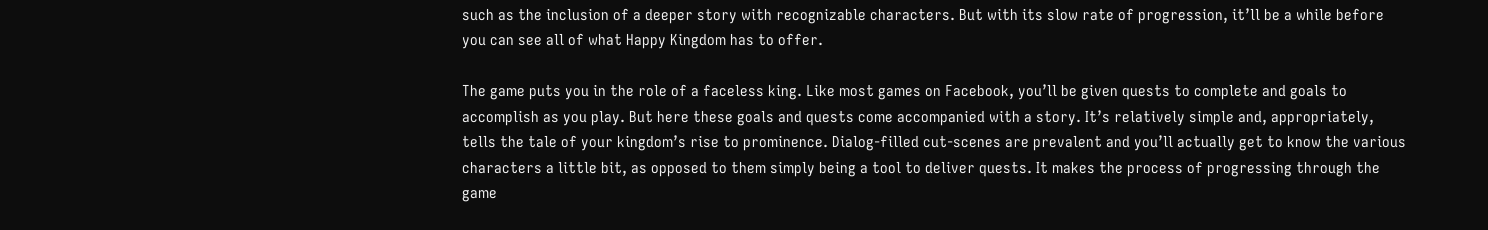such as the inclusion of a deeper story with recognizable characters. But with its slow rate of progression, it’ll be a while before you can see all of what Happy Kingdom has to offer.

The game puts you in the role of a faceless king. Like most games on Facebook, you’ll be given quests to complete and goals to accomplish as you play. But here these goals and quests come accompanied with a story. It’s relatively simple and, appropriately, tells the tale of your kingdom’s rise to prominence. Dialog-filled cut-scenes are prevalent and you’ll actually get to know the various characters a little bit, as opposed to them simply being a tool to deliver quests. It makes the process of progressing through the game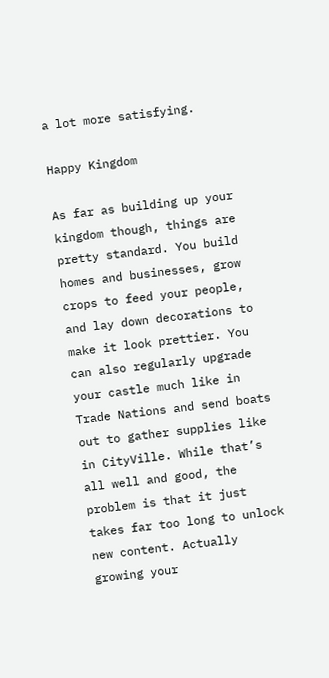a lot more satisfying.

Happy Kingdom

As far as building up your kingdom though, things are pretty standard. You build homes and businesses, grow crops to feed your people, and lay down decorations to make it look prettier. You can also regularly upgrade your castle much like in Trade Nations and send boats out to gather supplies like in CityVille. While that’s all well and good, the problem is that it just takes far too long to unlock new content. Actually growing your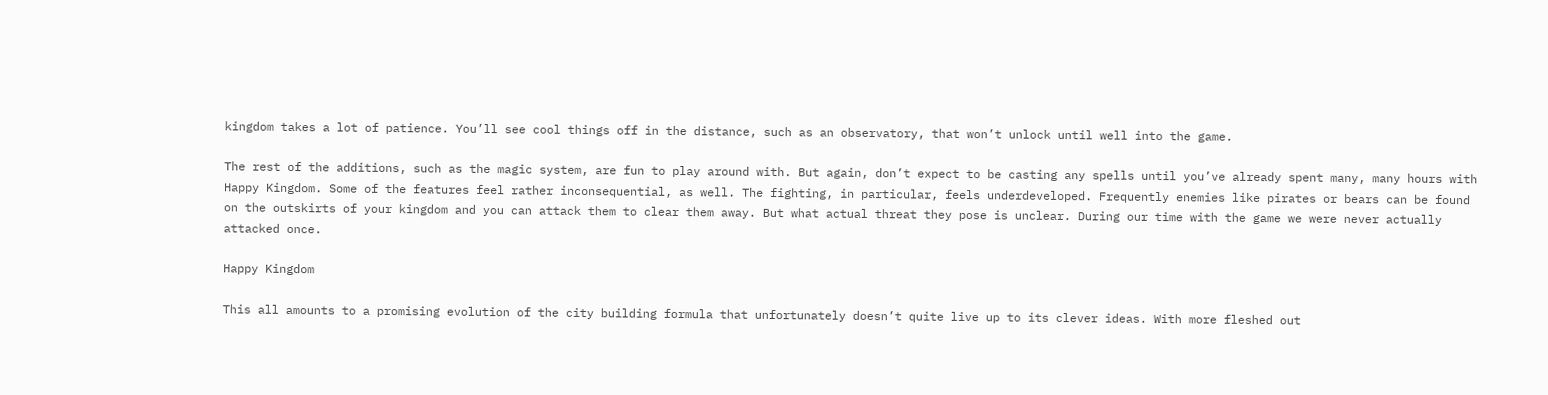kingdom takes a lot of patience. You’ll see cool things off in the distance, such as an observatory, that won’t unlock until well into the game.

The rest of the additions, such as the magic system, are fun to play around with. But again, don’t expect to be casting any spells until you’ve already spent many, many hours with Happy Kingdom. Some of the features feel rather inconsequential, as well. The fighting, in particular, feels underdeveloped. Frequently enemies like pirates or bears can be found on the outskirts of your kingdom and you can attack them to clear them away. But what actual threat they pose is unclear. During our time with the game we were never actually attacked once.

Happy Kingdom

This all amounts to a promising evolution of the city building formula that unfortunately doesn’t quite live up to its clever ideas. With more fleshed out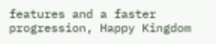features and a faster progression, Happy Kingdom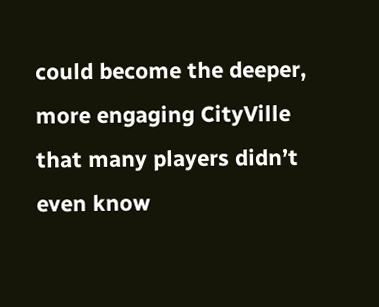could become the deeper, more engaging CityVille that many players didn’t even know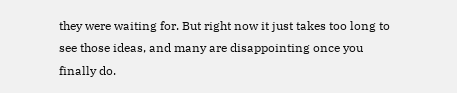they were waiting for. But right now it just takes too long to see those ideas, and many are disappointing once you finally do.